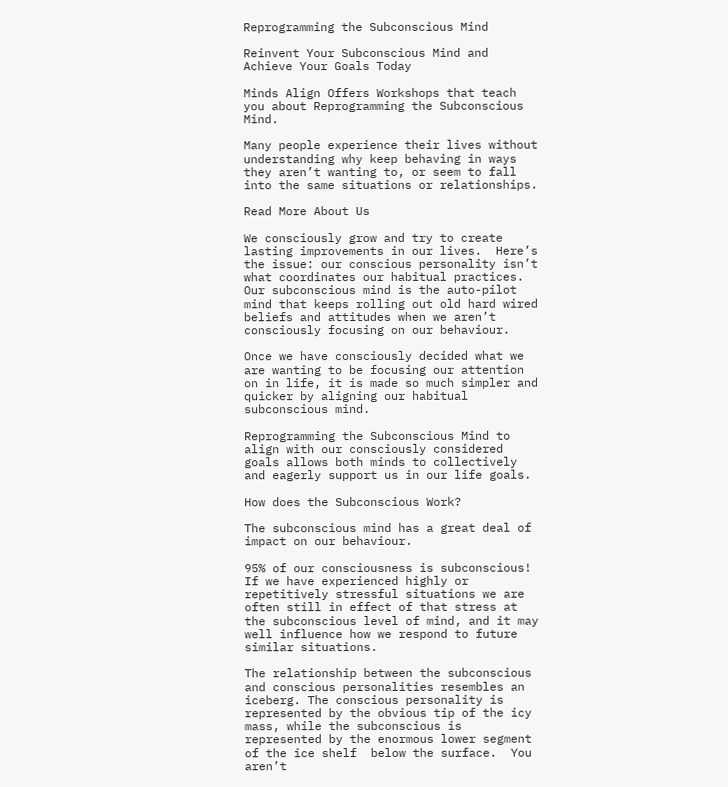Reprogramming the Subconscious Mind

Reinvent Your Subconscious Mind and Achieve Your Goals Today

Minds Align Offers Workshops that teach you about Reprogramming the Subconscious Mind.

Many people experience their lives without understanding why keep behaving in ways they aren’t wanting to, or seem to fall into the same situations or relationships.

Read More About Us

We consciously grow and try to create lasting improvements in our lives.  Here’s the issue: our conscious personality isn’t what coordinates our habitual practices. Our subconscious mind is the auto-pilot mind that keeps rolling out old hard wired beliefs and attitudes when we aren’t consciously focusing on our behaviour.

Once we have consciously decided what we are wanting to be focusing our attention on in life, it is made so much simpler and quicker by aligning our habitual subconscious mind.

Reprogramming the Subconscious Mind to align with our consciously considered goals allows both minds to collectively and eagerly support us in our life goals.

How does the Subconscious Work?

The subconscious mind has a great deal of impact on our behaviour.

95% of our consciousness is subconscious! If we have experienced highly or repetitively stressful situations we are often still in effect of that stress at the subconscious level of mind, and it may well influence how we respond to future similar situations.

The relationship between the subconscious and conscious personalities resembles an iceberg. The conscious personality is represented by the obvious tip of the icy mass, while the subconscious is represented by the enormous lower segment of the ice shelf  below the surface.  You aren’t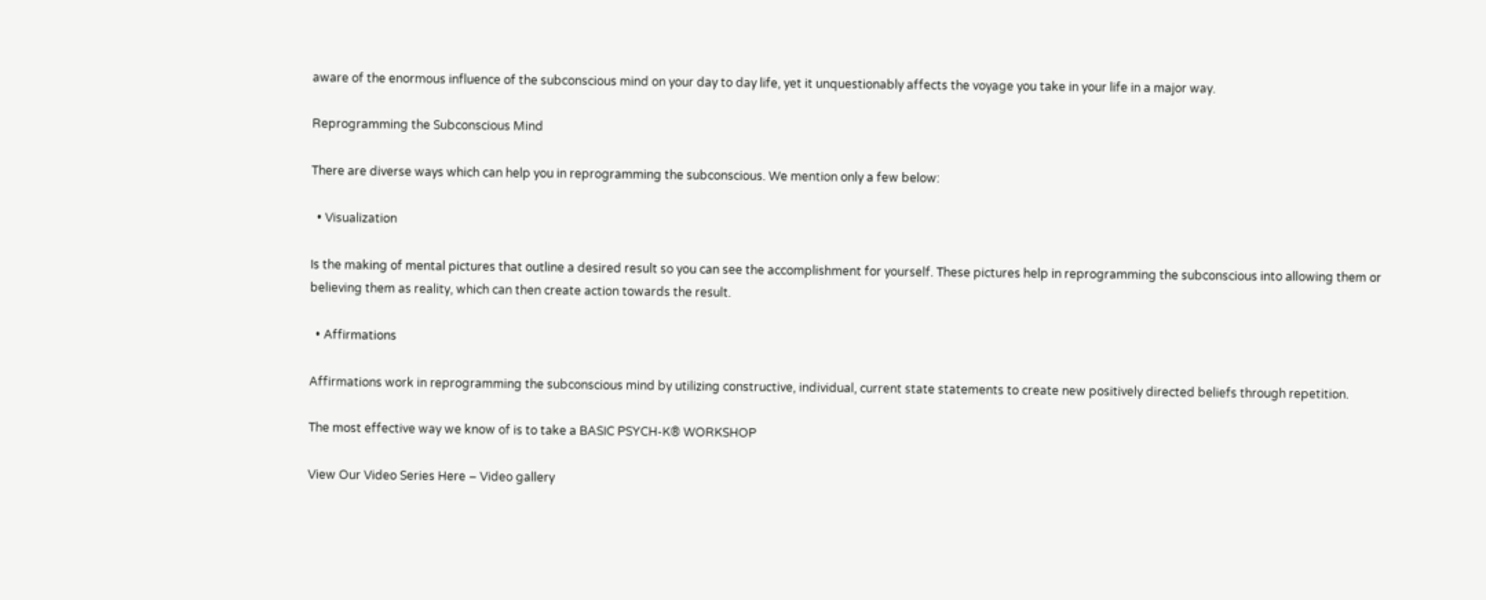aware of the enormous influence of the subconscious mind on your day to day life, yet it unquestionably affects the voyage you take in your life in a major way.

Reprogramming the Subconscious Mind

There are diverse ways which can help you in reprogramming the subconscious. We mention only a few below:

  • Visualization

Is the making of mental pictures that outline a desired result so you can see the accomplishment for yourself. These pictures help in reprogramming the subconscious into allowing them or believing them as reality, which can then create action towards the result.

  • Affirmations

Affirmations work in reprogramming the subconscious mind by utilizing constructive, individual, current state statements to create new positively directed beliefs through repetition.

The most effective way we know of is to take a BASIC PSYCH-K® WORKSHOP

View Our Video Series Here – Video gallery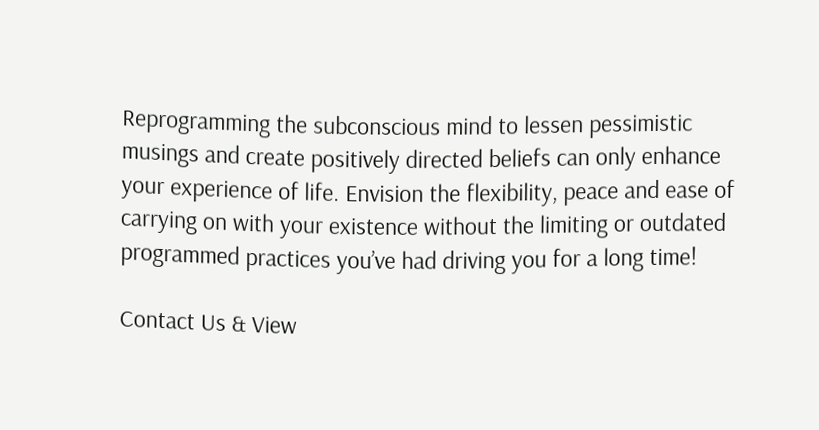Reprogramming the subconscious mind to lessen pessimistic musings and create positively directed beliefs can only enhance your experience of life. Envision the flexibility, peace and ease of carrying on with your existence without the limiting or outdated programmed practices you’ve had driving you for a long time!

Contact Us & View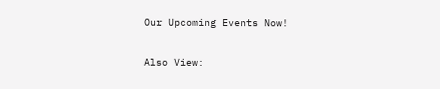Our Upcoming Events Now!

Also View: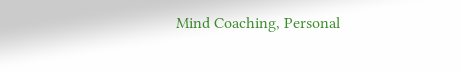Mind Coaching, Personal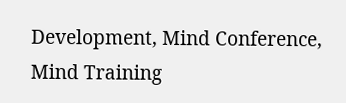Development, Mind Conference, Mind Training